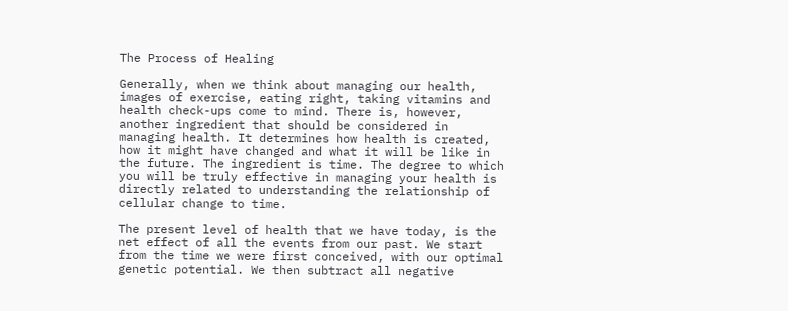The Process of Healing

Generally, when we think about managing our health, images of exercise, eating right, taking vitamins and health check-ups come to mind. There is, however, another ingredient that should be considered in managing health. It determines how health is created, how it might have changed and what it will be like in the future. The ingredient is time. The degree to which you will be truly effective in managing your health is directly related to understanding the relationship of cellular change to time.

The present level of health that we have today, is the net effect of all the events from our past. We start from the time we were first conceived, with our optimal genetic potential. We then subtract all negative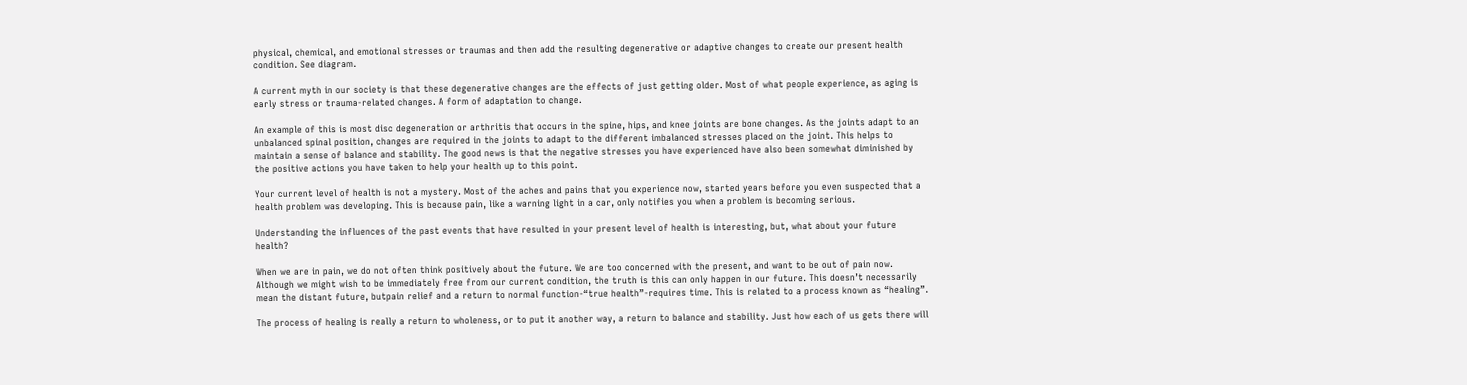physical, chemical, and emotional stresses or traumas and then add the resulting degenerative or adaptive changes to create our present health condition. See diagram.

A current myth in our society is that these degenerative changes are the effects of just getting older. Most of what people experience, as aging is early stress or trauma-related changes. A form of adaptation to change.

An example of this is most disc degeneration or arthritis that occurs in the spine, hips, and knee joints are bone changes. As the joints adapt to an unbalanced spinal position, changes are required in the joints to adapt to the different imbalanced stresses placed on the joint. This helps to maintain a sense of balance and stability. The good news is that the negative stresses you have experienced have also been somewhat diminished by the positive actions you have taken to help your health up to this point.

Your current level of health is not a mystery. Most of the aches and pains that you experience now, started years before you even suspected that a health problem was developing. This is because pain, like a warning light in a car, only notifies you when a problem is becoming serious.

Understanding the influences of the past events that have resulted in your present level of health is interesting, but, what about your future health?

When we are in pain, we do not often think positively about the future. We are too concerned with the present, and want to be out of pain now. Although we might wish to be immediately free from our current condition, the truth is this can only happen in our future. This doesn’t necessarily mean the distant future, butpain relief and a return to normal function-“true health”-requires time. This is related to a process known as “healing”.

The process of healing is really a return to wholeness, or to put it another way, a return to balance and stability. Just how each of us gets there will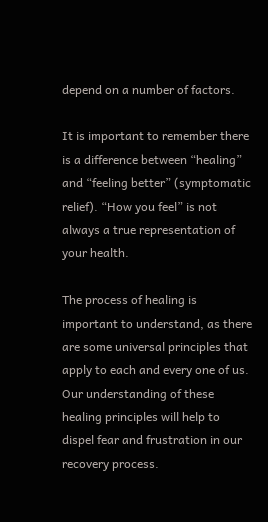depend on a number of factors.

It is important to remember there is a difference between “healing” and “feeling better” (symptomatic relief). “How you feel” is not always a true representation of your health.

The process of healing is important to understand, as there are some universal principles that apply to each and every one of us. Our understanding of these healing principles will help to dispel fear and frustration in our recovery process.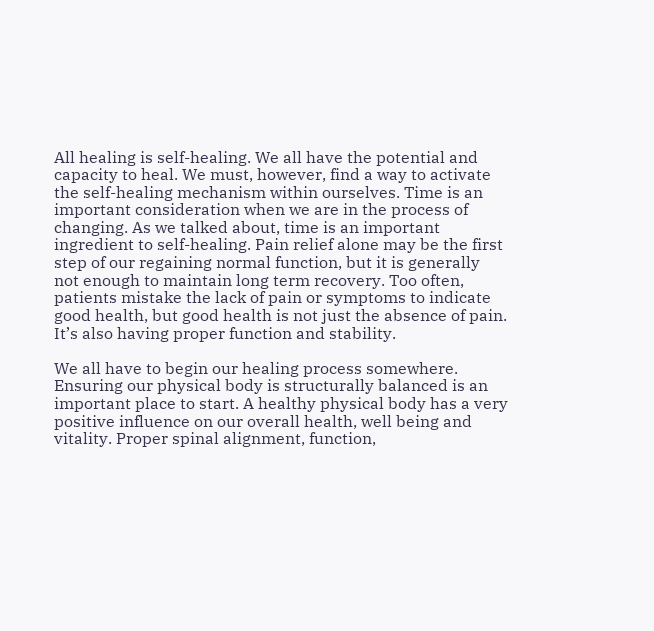All healing is self-healing. We all have the potential and capacity to heal. We must, however, find a way to activate the self-healing mechanism within ourselves. Time is an important consideration when we are in the process of changing. As we talked about, time is an important ingredient to self-healing. Pain relief alone may be the first step of our regaining normal function, but it is generally not enough to maintain long term recovery. Too often, patients mistake the lack of pain or symptoms to indicate good health, but good health is not just the absence of pain. It’s also having proper function and stability.

We all have to begin our healing process somewhere. Ensuring our physical body is structurally balanced is an important place to start. A healthy physical body has a very positive influence on our overall health, well being and vitality. Proper spinal alignment, function,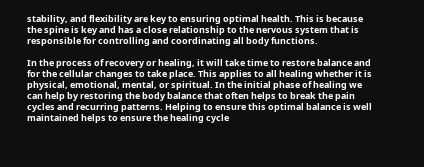stability, and flexibility are key to ensuring optimal health. This is because the spine is key and has a close relationship to the nervous system that is responsible for controlling and coordinating all body functions.

In the process of recovery or healing, it will take time to restore balance and for the cellular changes to take place. This applies to all healing whether it is physical, emotional, mental, or spiritual. In the initial phase of healing we can help by restoring the body balance that often helps to break the pain cycles and recurring patterns. Helping to ensure this optimal balance is well maintained helps to ensure the healing cycle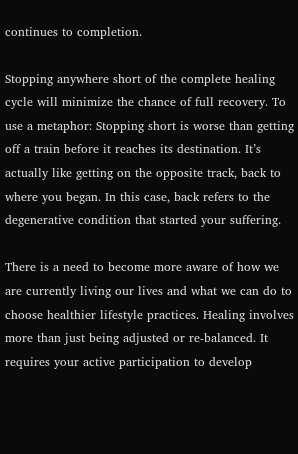continues to completion.

Stopping anywhere short of the complete healing cycle will minimize the chance of full recovery. To use a metaphor: Stopping short is worse than getting off a train before it reaches its destination. It’s actually like getting on the opposite track, back to where you began. In this case, back refers to the degenerative condition that started your suffering.

There is a need to become more aware of how we are currently living our lives and what we can do to choose healthier lifestyle practices. Healing involves more than just being adjusted or re-balanced. It requires your active participation to develop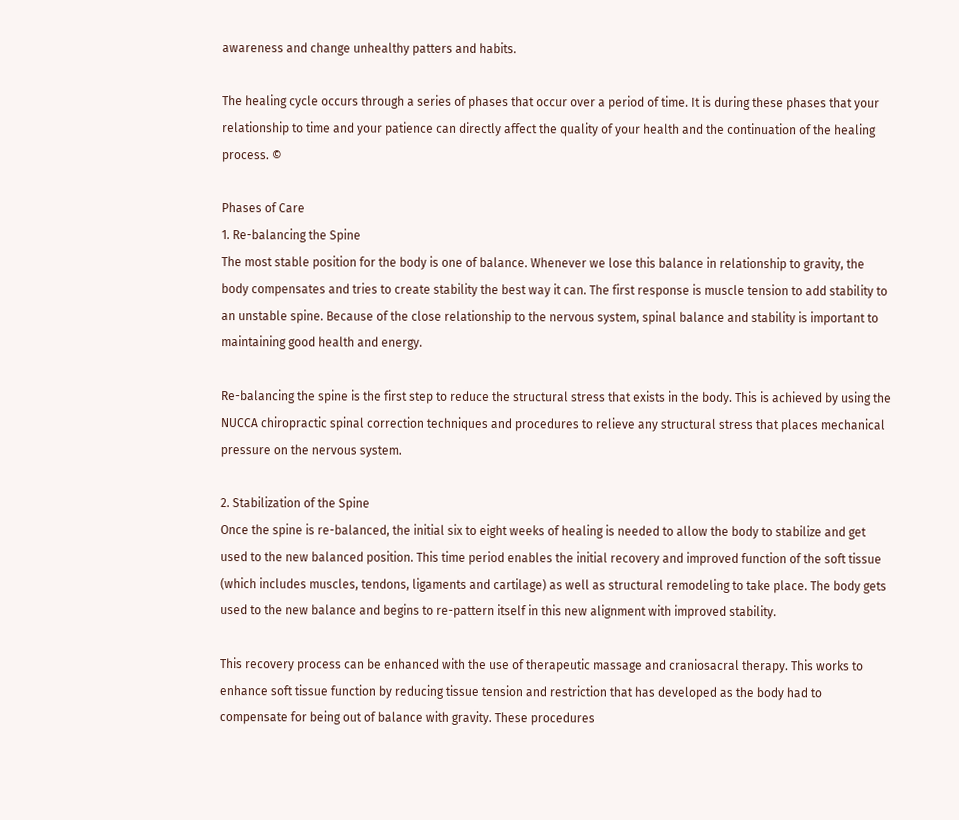awareness and change unhealthy patters and habits.

The healing cycle occurs through a series of phases that occur over a period of time. It is during these phases that your relationship to time and your patience can directly affect the quality of your health and the continuation of the healing process. ©

Phases of Care
1. Re-balancing the Spine
The most stable position for the body is one of balance. Whenever we lose this balance in relationship to gravity, the body compensates and tries to create stability the best way it can. The first response is muscle tension to add stability to an unstable spine. Because of the close relationship to the nervous system, spinal balance and stability is important to maintaining good health and energy.

Re-balancing the spine is the first step to reduce the structural stress that exists in the body. This is achieved by using the NUCCA chiropractic spinal correction techniques and procedures to relieve any structural stress that places mechanical pressure on the nervous system.

2. Stabilization of the Spine
Once the spine is re-balanced, the initial six to eight weeks of healing is needed to allow the body to stabilize and get used to the new balanced position. This time period enables the initial recovery and improved function of the soft tissue (which includes muscles, tendons, ligaments and cartilage) as well as structural remodeling to take place. The body gets used to the new balance and begins to re-pattern itself in this new alignment with improved stability.

This recovery process can be enhanced with the use of therapeutic massage and craniosacral therapy. This works to enhance soft tissue function by reducing tissue tension and restriction that has developed as the body had to compensate for being out of balance with gravity. These procedures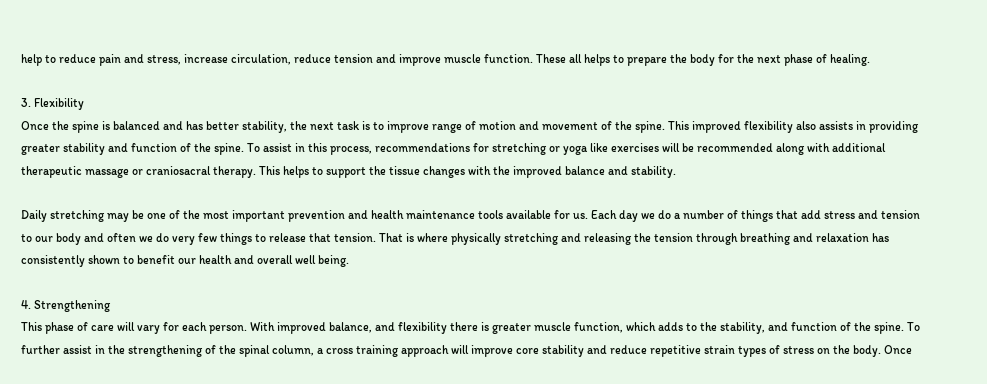help to reduce pain and stress, increase circulation, reduce tension and improve muscle function. These all helps to prepare the body for the next phase of healing.

3. Flexibility
Once the spine is balanced and has better stability, the next task is to improve range of motion and movement of the spine. This improved flexibility also assists in providing greater stability and function of the spine. To assist in this process, recommendations for stretching or yoga like exercises will be recommended along with additional therapeutic massage or craniosacral therapy. This helps to support the tissue changes with the improved balance and stability.

Daily stretching may be one of the most important prevention and health maintenance tools available for us. Each day we do a number of things that add stress and tension to our body and often we do very few things to release that tension. That is where physically stretching and releasing the tension through breathing and relaxation has consistently shown to benefit our health and overall well being.

4. Strengthening
This phase of care will vary for each person. With improved balance, and flexibility there is greater muscle function, which adds to the stability, and function of the spine. To further assist in the strengthening of the spinal column, a cross training approach will improve core stability and reduce repetitive strain types of stress on the body. Once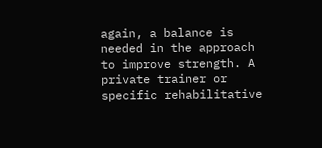again, a balance is needed in the approach to improve strength. A private trainer or specific rehabilitative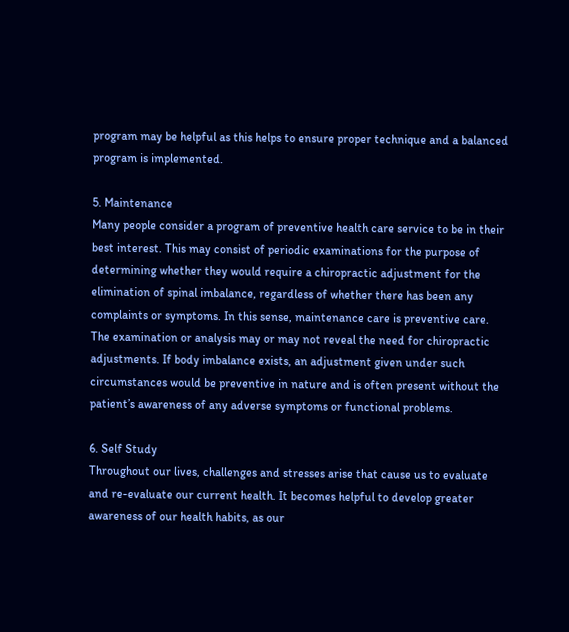program may be helpful as this helps to ensure proper technique and a balanced program is implemented.

5. Maintenance
Many people consider a program of preventive health care service to be in their best interest. This may consist of periodic examinations for the purpose of determining whether they would require a chiropractic adjustment for the elimination of spinal imbalance, regardless of whether there has been any complaints or symptoms. In this sense, maintenance care is preventive care. The examination or analysis may or may not reveal the need for chiropractic adjustments. If body imbalance exists, an adjustment given under such circumstances would be preventive in nature and is often present without the patient’s awareness of any adverse symptoms or functional problems.

6. Self Study
Throughout our lives, challenges and stresses arise that cause us to evaluate and re-evaluate our current health. It becomes helpful to develop greater awareness of our health habits, as our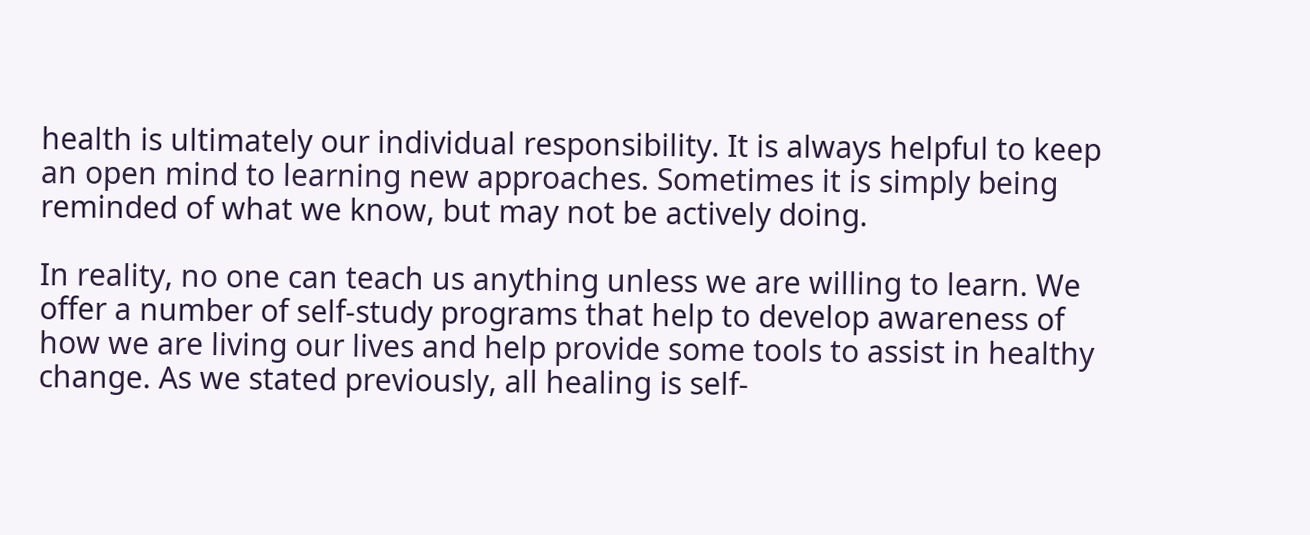health is ultimately our individual responsibility. It is always helpful to keep an open mind to learning new approaches. Sometimes it is simply being reminded of what we know, but may not be actively doing.

In reality, no one can teach us anything unless we are willing to learn. We offer a number of self-study programs that help to develop awareness of how we are living our lives and help provide some tools to assist in healthy change. As we stated previously, all healing is self-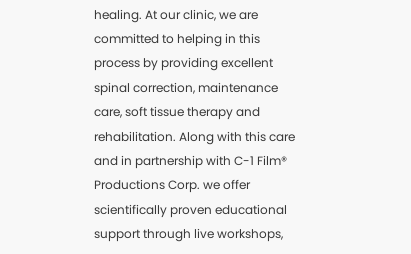healing. At our clinic, we are committed to helping in this process by providing excellent spinal correction, maintenance care, soft tissue therapy and rehabilitation. Along with this care and in partnership with C-1 Film® Productions Corp. we offer scientifically proven educational support through live workshops,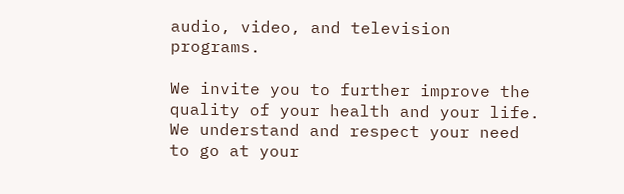audio, video, and television programs.

We invite you to further improve the quality of your health and your life. We understand and respect your need to go at your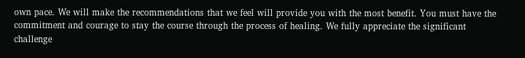own pace. We will make the recommendations that we feel will provide you with the most benefit. You must have the commitment and courage to stay the course through the process of healing. We fully appreciate the significant challenge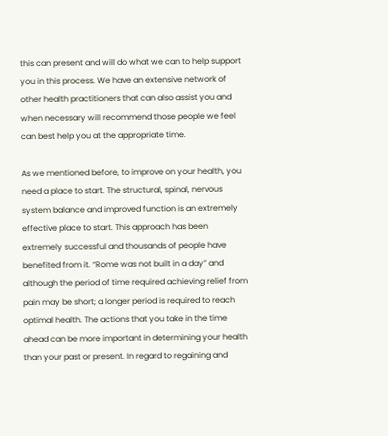this can present and will do what we can to help support you in this process. We have an extensive network of other health practitioners that can also assist you and when necessary will recommend those people we feel can best help you at the appropriate time.

As we mentioned before, to improve on your health, you need a place to start. The structural, spinal, nervous system balance and improved function is an extremely effective place to start. This approach has been extremely successful and thousands of people have benefited from it. “Rome was not built in a day” and although the period of time required achieving relief from pain may be short; a longer period is required to reach optimal health. The actions that you take in the time ahead can be more important in determining your health than your past or present. In regard to regaining and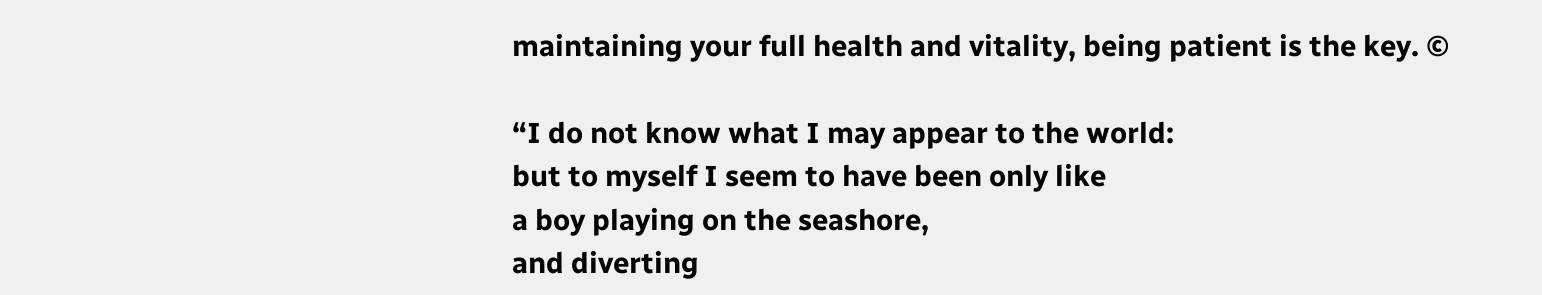maintaining your full health and vitality, being patient is the key. ©

“I do not know what I may appear to the world:
but to myself I seem to have been only like
a boy playing on the seashore,
and diverting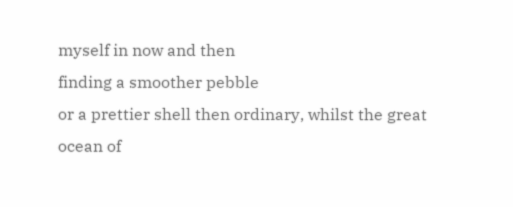myself in now and then
finding a smoother pebble
or a prettier shell then ordinary, whilst the great
ocean of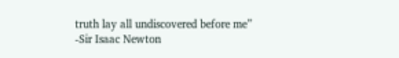truth lay all undiscovered before me”
-Sir Isaac Newton